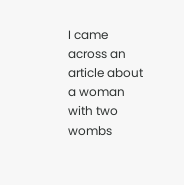I came across an article about a woman with two wombs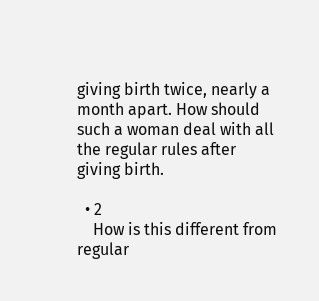giving birth twice, nearly a month apart. How should such a woman deal with all the regular rules after giving birth.

  • 2
    How is this different from regular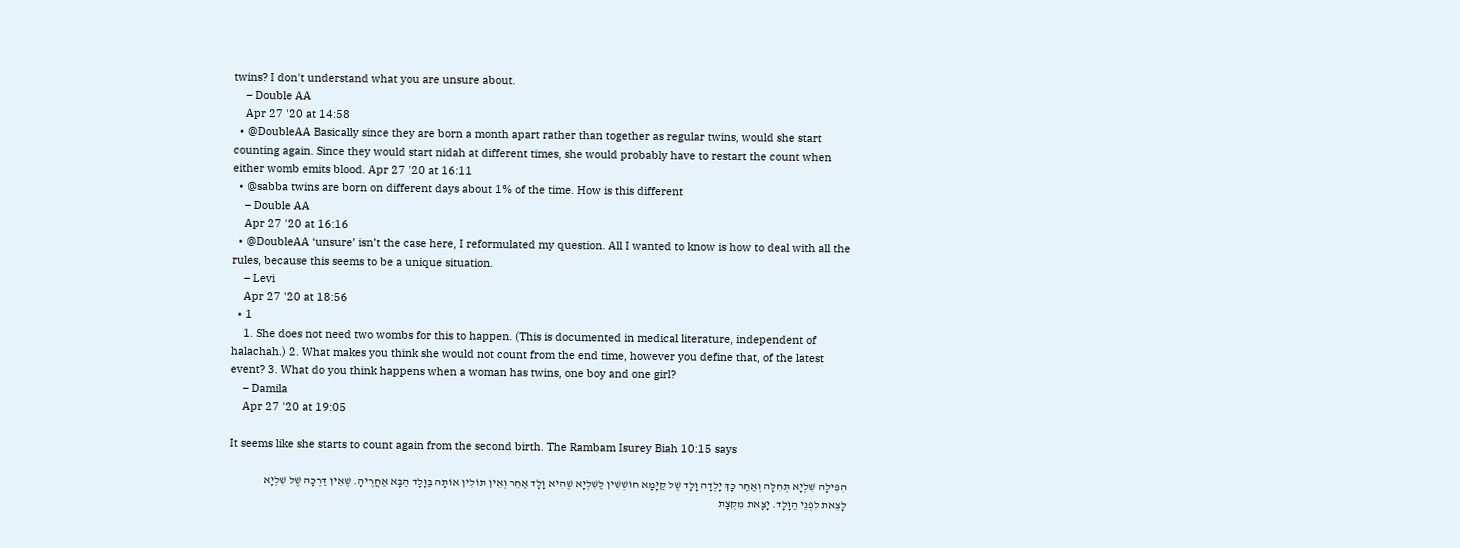twins? I don't understand what you are unsure about.
    – Double AA
    Apr 27 '20 at 14:58
  • @DoubleAA Basically since they are born a month apart rather than together as regular twins, would she start counting again. Since they would start nidah at different times, she would probably have to restart the count when either womb emits blood. Apr 27 '20 at 16:11
  • @sabba twins are born on different days about 1% of the time. How is this different
    – Double AA
    Apr 27 '20 at 16:16
  • @DoubleAA ‘unsure’ isn’t the case here, I reformulated my question. All I wanted to know is how to deal with all the rules, because this seems to be a unique situation.
    – Levi
    Apr 27 '20 at 18:56
  • 1
    1. She does not need two wombs for this to happen. (This is documented in medical literature, independent of halachah.) 2. What makes you think she would not count from the end time, however you define that, of the latest event? 3. What do you think happens when a woman has twins, one boy and one girl?
    – Damila
    Apr 27 '20 at 19:05

It seems like she starts to count again from the second birth. The Rambam Isurey Biah 10:15 says

הִפִּילָה שִׁלְיָא תְּחִלָּה וְאַחַר כָּךְ יָלְדָה וָלָד שֶׁל קַיָּמָא חוֹשְׁשִׁין לַשִּׁלְיָא שֶׁהִיא וָלָד אַחֵר וְאֵין תּוֹלִין אוֹתָהּ בַּוָּלָד הַבָּא אַחֲרֶיהָ. שֶׁאֵין דַּרְכָּהּ שֶׁל שִׁלְיָא לָצֵאת לִפְנֵי הַוָּלָד. יָצָאת מִקְצָת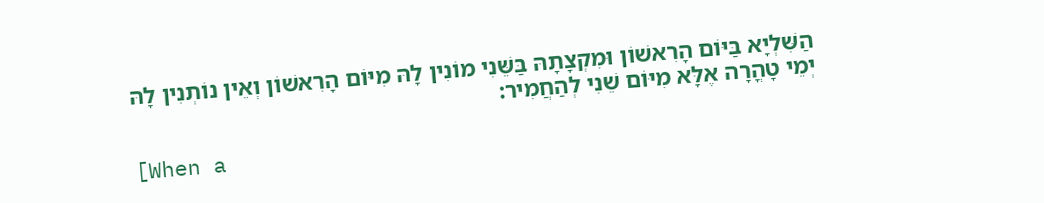הַשִּׁלְיָא בַּיּוֹם הָרִאשׁוֹן וּמִקְצָתָהּ בַּשֵּׁנִי מוֹנִין לָהּ מִיּוֹם הָרִאשׁוֹן וְאֵין נוֹתְנִין לָהּ יְמֵי טָהֳרָה אֶלָּא מִיּוֹם שֵׁנִי לְהַחֲמִיר:

[When a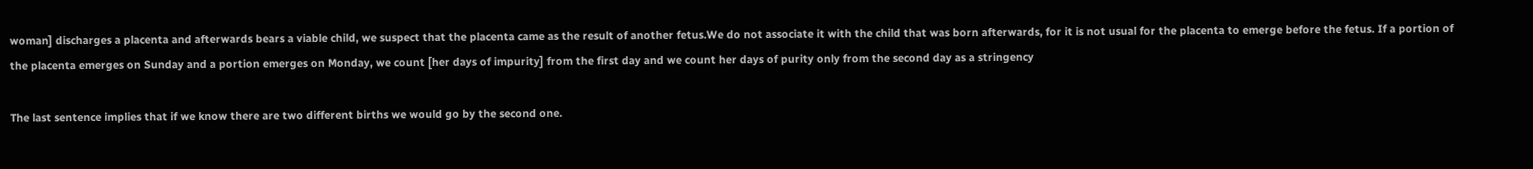woman] discharges a placenta and afterwards bears a viable child, we suspect that the placenta came as the result of another fetus.We do not associate it with the child that was born afterwards, for it is not usual for the placenta to emerge before the fetus. If a portion of the placenta emerges on Sunday and a portion emerges on Monday, we count [her days of impurity] from the first day and we count her days of purity only from the second day as a stringency

The last sentence implies that if we know there are two different births we would go by the second one.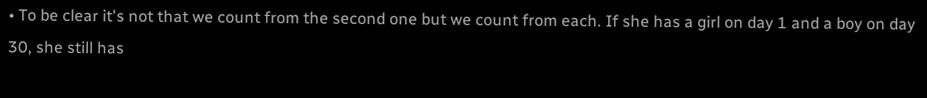• To be clear it's not that we count from the second one but we count from each. If she has a girl on day 1 and a boy on day 30, she still has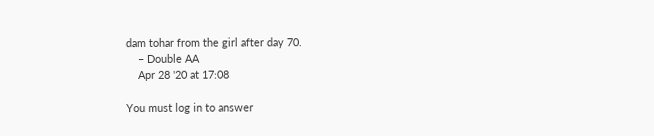dam tohar from the girl after day 70.
    – Double AA
    Apr 28 '20 at 17:08

You must log in to answer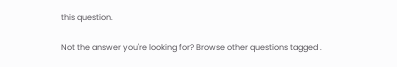this question.

Not the answer you're looking for? Browse other questions tagged .